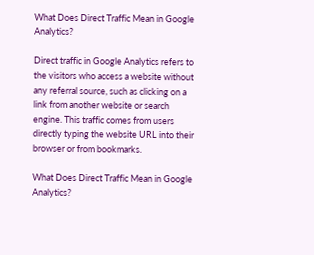What Does Direct Traffic Mean in Google Analytics?

Direct traffic in Google Analytics refers to the visitors who access a website without any referral source, such as clicking on a link from another website or search engine. This traffic comes from users directly typing the website URL into their browser or from bookmarks.

What Does Direct Traffic Mean in Google Analytics?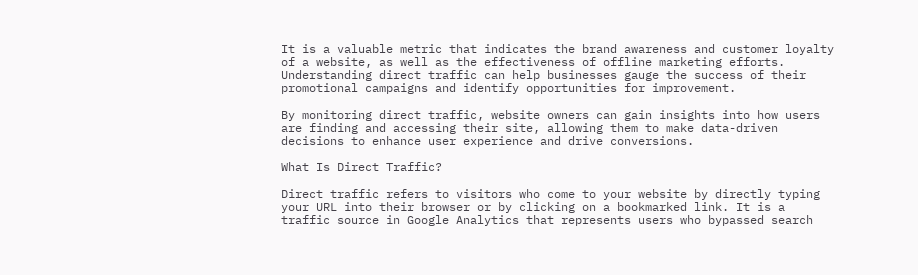It is a valuable metric that indicates the brand awareness and customer loyalty of a website, as well as the effectiveness of offline marketing efforts. Understanding direct traffic can help businesses gauge the success of their promotional campaigns and identify opportunities for improvement.

By monitoring direct traffic, website owners can gain insights into how users are finding and accessing their site, allowing them to make data-driven decisions to enhance user experience and drive conversions.

What Is Direct Traffic?

Direct traffic refers to visitors who come to your website by directly typing your URL into their browser or by clicking on a bookmarked link. It is a traffic source in Google Analytics that represents users who bypassed search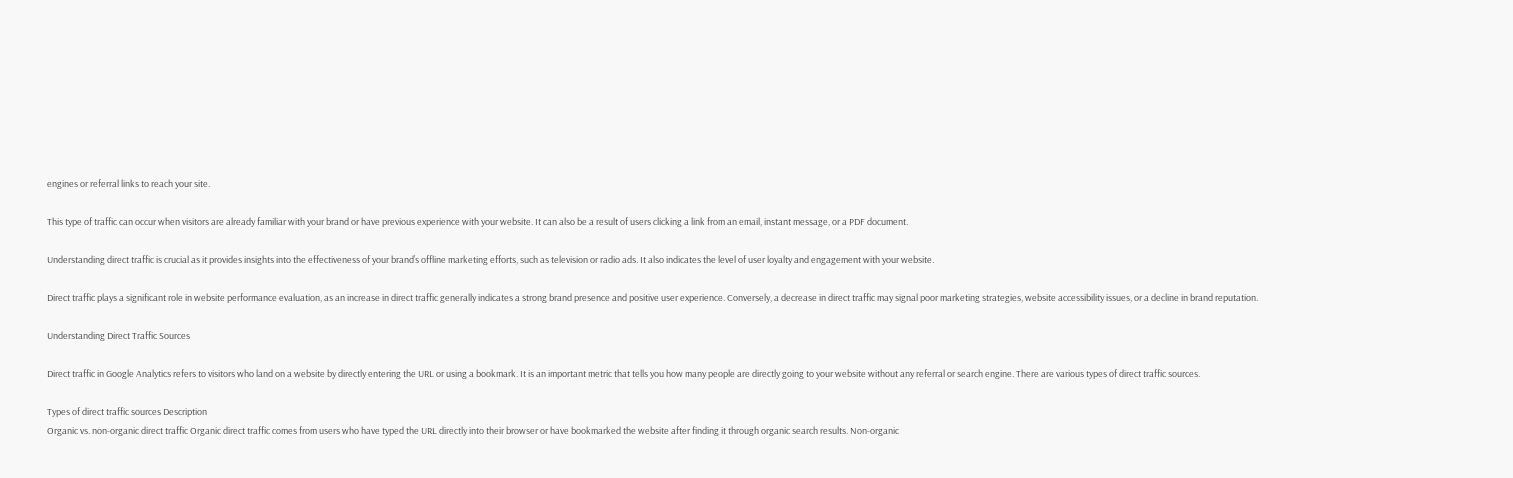engines or referral links to reach your site.

This type of traffic can occur when visitors are already familiar with your brand or have previous experience with your website. It can also be a result of users clicking a link from an email, instant message, or a PDF document.

Understanding direct traffic is crucial as it provides insights into the effectiveness of your brand’s offline marketing efforts, such as television or radio ads. It also indicates the level of user loyalty and engagement with your website.

Direct traffic plays a significant role in website performance evaluation, as an increase in direct traffic generally indicates a strong brand presence and positive user experience. Conversely, a decrease in direct traffic may signal poor marketing strategies, website accessibility issues, or a decline in brand reputation.

Understanding Direct Traffic Sources

Direct traffic in Google Analytics refers to visitors who land on a website by directly entering the URL or using a bookmark. It is an important metric that tells you how many people are directly going to your website without any referral or search engine. There are various types of direct traffic sources.

Types of direct traffic sources Description
Organic vs. non-organic direct traffic Organic direct traffic comes from users who have typed the URL directly into their browser or have bookmarked the website after finding it through organic search results. Non-organic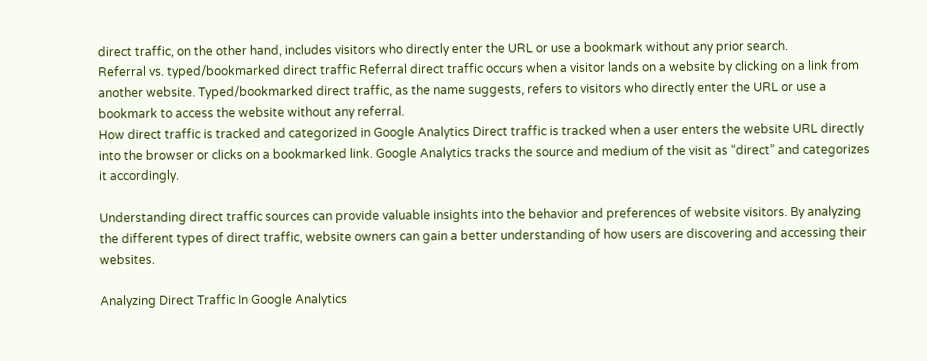direct traffic, on the other hand, includes visitors who directly enter the URL or use a bookmark without any prior search.
Referral vs. typed/bookmarked direct traffic Referral direct traffic occurs when a visitor lands on a website by clicking on a link from another website. Typed/bookmarked direct traffic, as the name suggests, refers to visitors who directly enter the URL or use a bookmark to access the website without any referral.
How direct traffic is tracked and categorized in Google Analytics Direct traffic is tracked when a user enters the website URL directly into the browser or clicks on a bookmarked link. Google Analytics tracks the source and medium of the visit as “direct” and categorizes it accordingly.

Understanding direct traffic sources can provide valuable insights into the behavior and preferences of website visitors. By analyzing the different types of direct traffic, website owners can gain a better understanding of how users are discovering and accessing their websites.

Analyzing Direct Traffic In Google Analytics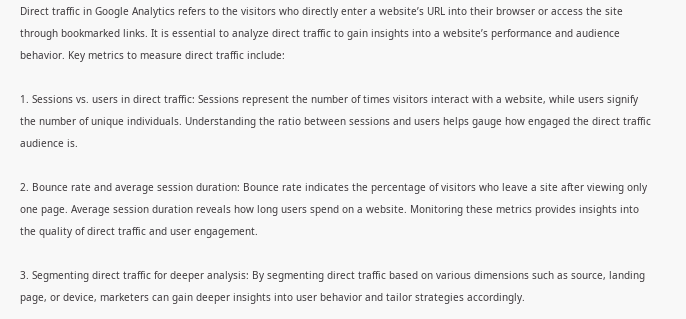Direct traffic in Google Analytics refers to the visitors who directly enter a website’s URL into their browser or access the site through bookmarked links. It is essential to analyze direct traffic to gain insights into a website’s performance and audience behavior. Key metrics to measure direct traffic include:

1. Sessions vs. users in direct traffic: Sessions represent the number of times visitors interact with a website, while users signify the number of unique individuals. Understanding the ratio between sessions and users helps gauge how engaged the direct traffic audience is.

2. Bounce rate and average session duration: Bounce rate indicates the percentage of visitors who leave a site after viewing only one page. Average session duration reveals how long users spend on a website. Monitoring these metrics provides insights into the quality of direct traffic and user engagement.

3. Segmenting direct traffic for deeper analysis: By segmenting direct traffic based on various dimensions such as source, landing page, or device, marketers can gain deeper insights into user behavior and tailor strategies accordingly.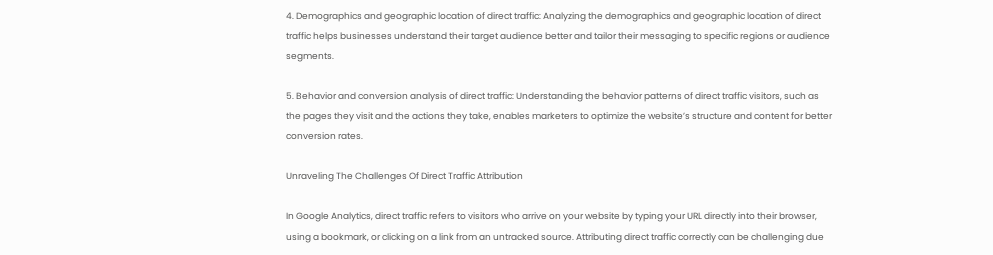4. Demographics and geographic location of direct traffic: Analyzing the demographics and geographic location of direct traffic helps businesses understand their target audience better and tailor their messaging to specific regions or audience segments.

5. Behavior and conversion analysis of direct traffic: Understanding the behavior patterns of direct traffic visitors, such as the pages they visit and the actions they take, enables marketers to optimize the website’s structure and content for better conversion rates.

Unraveling The Challenges Of Direct Traffic Attribution

In Google Analytics, direct traffic refers to visitors who arrive on your website by typing your URL directly into their browser, using a bookmark, or clicking on a link from an untracked source. Attributing direct traffic correctly can be challenging due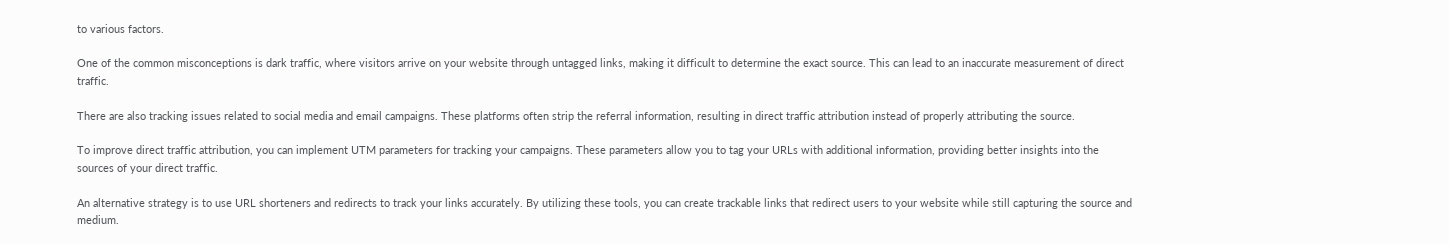to various factors.

One of the common misconceptions is dark traffic, where visitors arrive on your website through untagged links, making it difficult to determine the exact source. This can lead to an inaccurate measurement of direct traffic.

There are also tracking issues related to social media and email campaigns. These platforms often strip the referral information, resulting in direct traffic attribution instead of properly attributing the source.

To improve direct traffic attribution, you can implement UTM parameters for tracking your campaigns. These parameters allow you to tag your URLs with additional information, providing better insights into the sources of your direct traffic.

An alternative strategy is to use URL shorteners and redirects to track your links accurately. By utilizing these tools, you can create trackable links that redirect users to your website while still capturing the source and medium.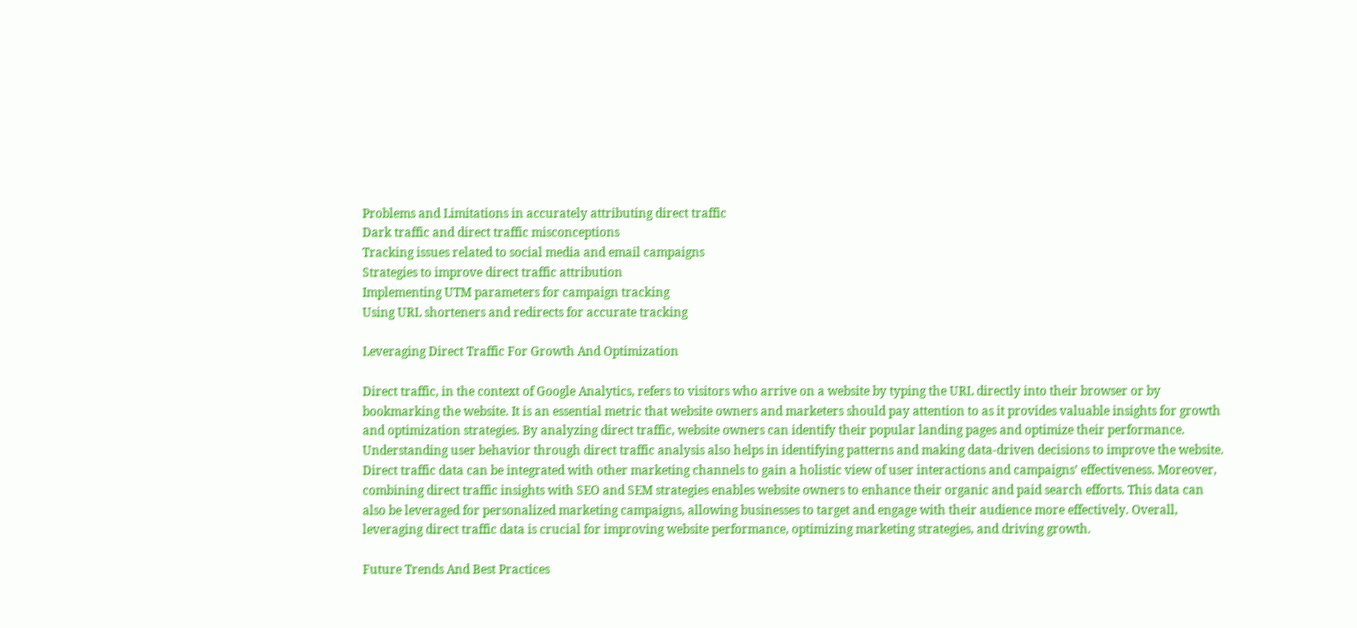Problems and Limitations in accurately attributing direct traffic
Dark traffic and direct traffic misconceptions
Tracking issues related to social media and email campaigns
Strategies to improve direct traffic attribution
Implementing UTM parameters for campaign tracking
Using URL shorteners and redirects for accurate tracking

Leveraging Direct Traffic For Growth And Optimization

Direct traffic, in the context of Google Analytics, refers to visitors who arrive on a website by typing the URL directly into their browser or by bookmarking the website. It is an essential metric that website owners and marketers should pay attention to as it provides valuable insights for growth and optimization strategies. By analyzing direct traffic, website owners can identify their popular landing pages and optimize their performance. Understanding user behavior through direct traffic analysis also helps in identifying patterns and making data-driven decisions to improve the website. Direct traffic data can be integrated with other marketing channels to gain a holistic view of user interactions and campaigns’ effectiveness. Moreover, combining direct traffic insights with SEO and SEM strategies enables website owners to enhance their organic and paid search efforts. This data can also be leveraged for personalized marketing campaigns, allowing businesses to target and engage with their audience more effectively. Overall, leveraging direct traffic data is crucial for improving website performance, optimizing marketing strategies, and driving growth.

Future Trends And Best Practices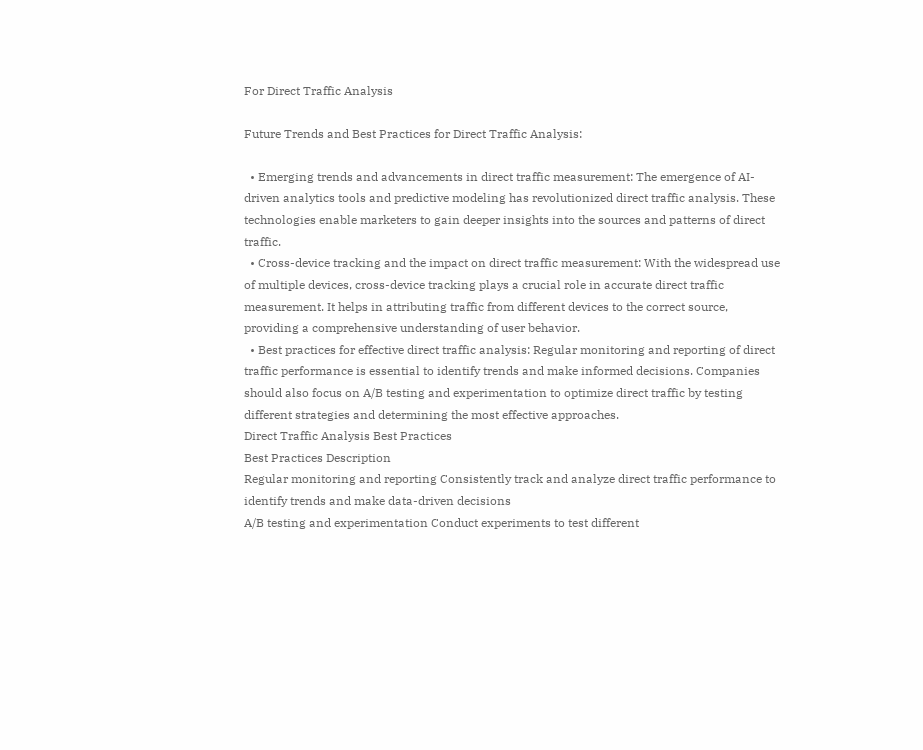For Direct Traffic Analysis

Future Trends and Best Practices for Direct Traffic Analysis:

  • Emerging trends and advancements in direct traffic measurement: The emergence of AI-driven analytics tools and predictive modeling has revolutionized direct traffic analysis. These technologies enable marketers to gain deeper insights into the sources and patterns of direct traffic.
  • Cross-device tracking and the impact on direct traffic measurement: With the widespread use of multiple devices, cross-device tracking plays a crucial role in accurate direct traffic measurement. It helps in attributing traffic from different devices to the correct source, providing a comprehensive understanding of user behavior.
  • Best practices for effective direct traffic analysis: Regular monitoring and reporting of direct traffic performance is essential to identify trends and make informed decisions. Companies should also focus on A/B testing and experimentation to optimize direct traffic by testing different strategies and determining the most effective approaches.
Direct Traffic Analysis Best Practices
Best Practices Description
Regular monitoring and reporting Consistently track and analyze direct traffic performance to identify trends and make data-driven decisions
A/B testing and experimentation Conduct experiments to test different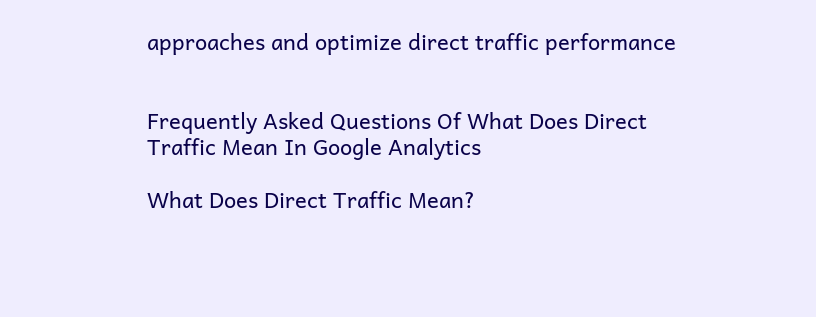approaches and optimize direct traffic performance


Frequently Asked Questions Of What Does Direct Traffic Mean In Google Analytics

What Does Direct Traffic Mean?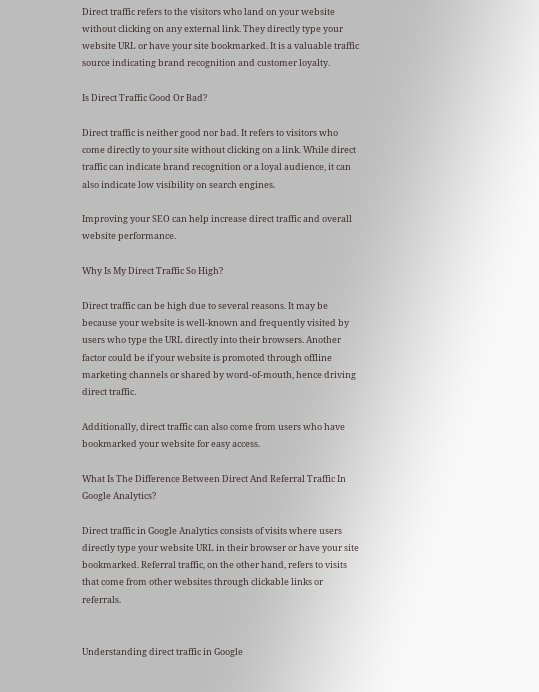Direct traffic refers to the visitors who land on your website without clicking on any external link. They directly type your website URL or have your site bookmarked. It is a valuable traffic source indicating brand recognition and customer loyalty.

Is Direct Traffic Good Or Bad?

Direct traffic is neither good nor bad. It refers to visitors who come directly to your site without clicking on a link. While direct traffic can indicate brand recognition or a loyal audience, it can also indicate low visibility on search engines.

Improving your SEO can help increase direct traffic and overall website performance.

Why Is My Direct Traffic So High?

Direct traffic can be high due to several reasons. It may be because your website is well-known and frequently visited by users who type the URL directly into their browsers. Another factor could be if your website is promoted through offline marketing channels or shared by word-of-mouth, hence driving direct traffic.

Additionally, direct traffic can also come from users who have bookmarked your website for easy access.

What Is The Difference Between Direct And Referral Traffic In Google Analytics?

Direct traffic in Google Analytics consists of visits where users directly type your website URL in their browser or have your site bookmarked. Referral traffic, on the other hand, refers to visits that come from other websites through clickable links or referrals.


Understanding direct traffic in Google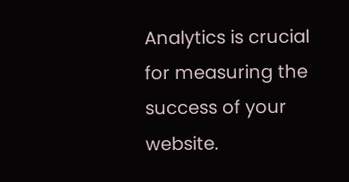Analytics is crucial for measuring the success of your website.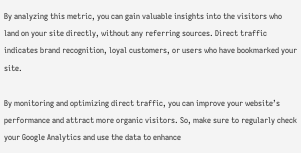By analyzing this metric, you can gain valuable insights into the visitors who land on your site directly, without any referring sources. Direct traffic indicates brand recognition, loyal customers, or users who have bookmarked your site.

By monitoring and optimizing direct traffic, you can improve your website’s performance and attract more organic visitors. So, make sure to regularly check your Google Analytics and use the data to enhance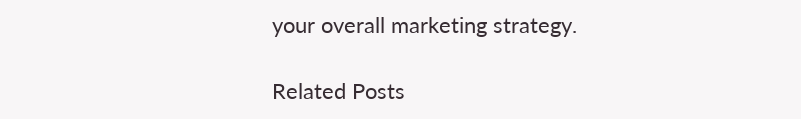your overall marketing strategy.

Related Posts